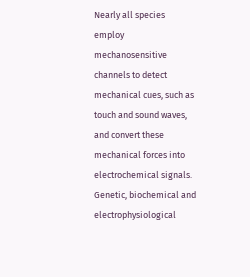Nearly all species employ mechanosensitive channels to detect mechanical cues, such as touch and sound waves, and convert these mechanical forces into electrochemical signals. Genetic, biochemical and electrophysiological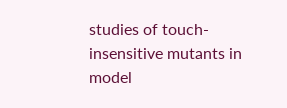studies of touch-insensitive mutants in model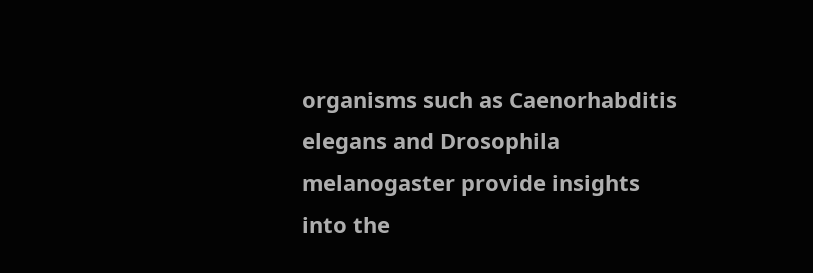organisms such as Caenorhabditis elegans and Drosophila melanogaster provide insights into the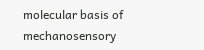molecular basis of mechanosensory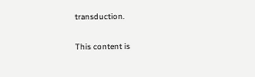transduction.

This content is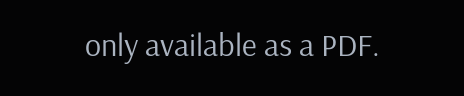only available as a PDF.